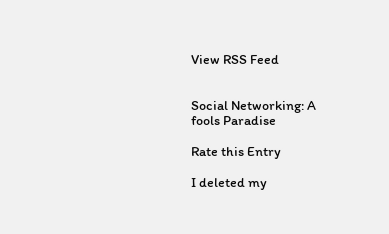View RSS Feed


Social Networking: A fools Paradise

Rate this Entry

I deleted my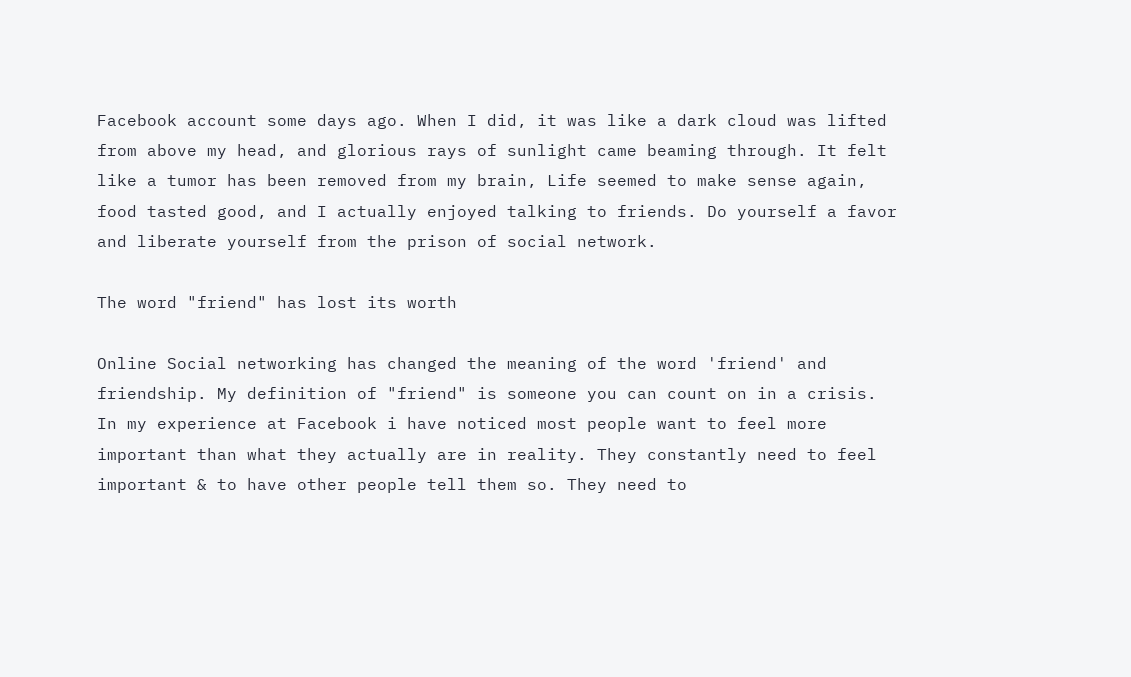Facebook account some days ago. When I did, it was like a dark cloud was lifted from above my head, and glorious rays of sunlight came beaming through. It felt like a tumor has been removed from my brain, Life seemed to make sense again, food tasted good, and I actually enjoyed talking to friends. Do yourself a favor and liberate yourself from the prison of social network.

The word "friend" has lost its worth

Online Social networking has changed the meaning of the word 'friend' and friendship. My definition of "friend" is someone you can count on in a crisis. In my experience at Facebook i have noticed most people want to feel more important than what they actually are in reality. They constantly need to feel important & to have other people tell them so. They need to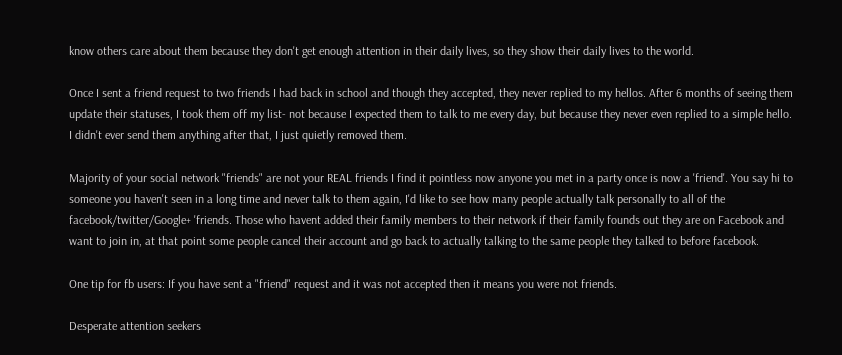know others care about them because they don't get enough attention in their daily lives, so they show their daily lives to the world.

Once I sent a friend request to two friends I had back in school and though they accepted, they never replied to my hellos. After 6 months of seeing them update their statuses, I took them off my list- not because I expected them to talk to me every day, but because they never even replied to a simple hello. I didn't ever send them anything after that, I just quietly removed them.

Majority of your social network "friends" are not your REAL friends I find it pointless now anyone you met in a party once is now a 'friend'. You say hi to someone you haven't seen in a long time and never talk to them again, I'd like to see how many people actually talk personally to all of the facebook/twitter/Google+ 'friends. Those who havent added their family members to their network if their family founds out they are on Facebook and want to join in, at that point some people cancel their account and go back to actually talking to the same people they talked to before facebook.

One tip for fb users: If you have sent a "friend" request and it was not accepted then it means you were not friends.

Desperate attention seekers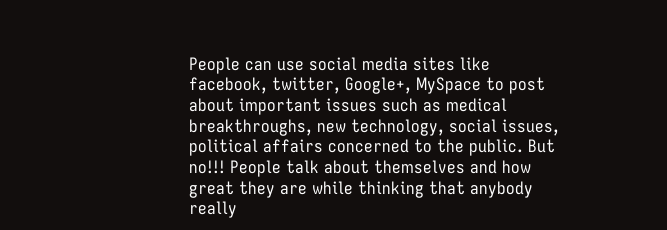People can use social media sites like facebook, twitter, Google+, MySpace to post about important issues such as medical breakthroughs, new technology, social issues, political affairs concerned to the public. But no!!! People talk about themselves and how great they are while thinking that anybody really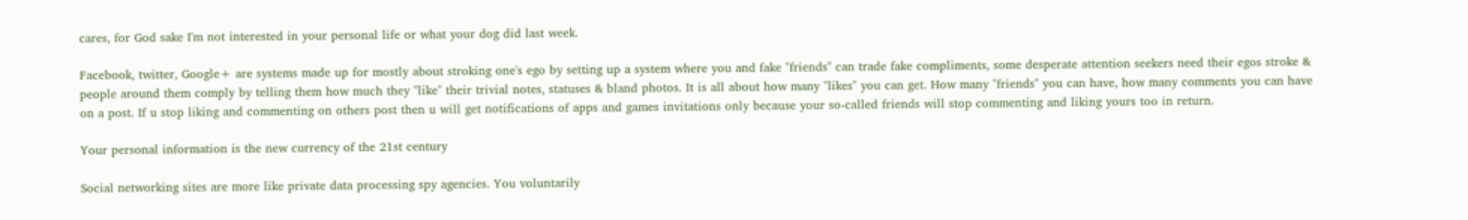cares, for God sake I'm not interested in your personal life or what your dog did last week.

Facebook, twitter, Google+ are systems made up for mostly about stroking one's ego by setting up a system where you and fake "friends" can trade fake compliments, some desperate attention seekers need their egos stroke & people around them comply by telling them how much they "like" their trivial notes, statuses & bland photos. It is all about how many "likes" you can get. How many "friends" you can have, how many comments you can have on a post. If u stop liking and commenting on others post then u will get notifications of apps and games invitations only because your so-called friends will stop commenting and liking yours too in return.

Your personal information is the new currency of the 21st century

Social networking sites are more like private data processing spy agencies. You voluntarily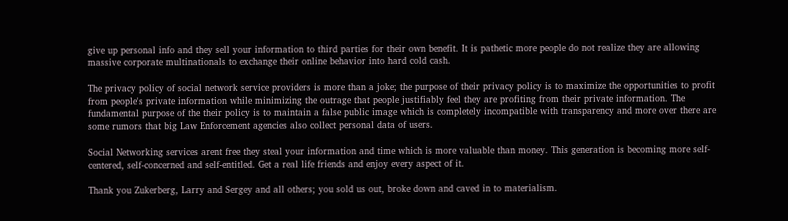give up personal info and they sell your information to third parties for their own benefit. It is pathetic more people do not realize they are allowing massive corporate multinationals to exchange their online behavior into hard cold cash.

The privacy policy of social network service providers is more than a joke; the purpose of their privacy policy is to maximize the opportunities to profit from people's private information while minimizing the outrage that people justifiably feel they are profiting from their private information. The fundamental purpose of the their policy is to maintain a false public image which is completely incompatible with transparency and more over there are some rumors that big Law Enforcement agencies also collect personal data of users.

Social Networking services arent free they steal your information and time which is more valuable than money. This generation is becoming more self-centered, self-concerned and self-entitled. Get a real life friends and enjoy every aspect of it.

Thank you Zukerberg, Larry and Sergey and all others; you sold us out, broke down and caved in to materialism.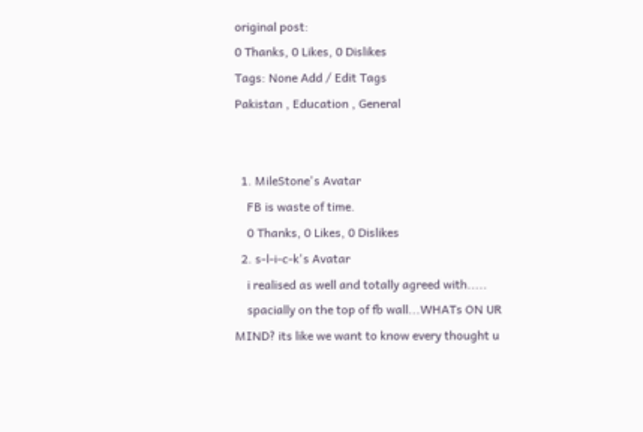original post:
0 Thanks, 0 Likes, 0 Dislikes
Tags: None Add / Edit Tags
Pakistan , Education , General


  1. MileStone's Avatar
    FB is waste of time.
    0 Thanks, 0 Likes, 0 Dislikes
  2. s-l-i-c-k's Avatar
    i realised as well and totally agreed with.....
    spacially on the top of fb wall...WHATs ON UR MIND? its like we want to know every thought u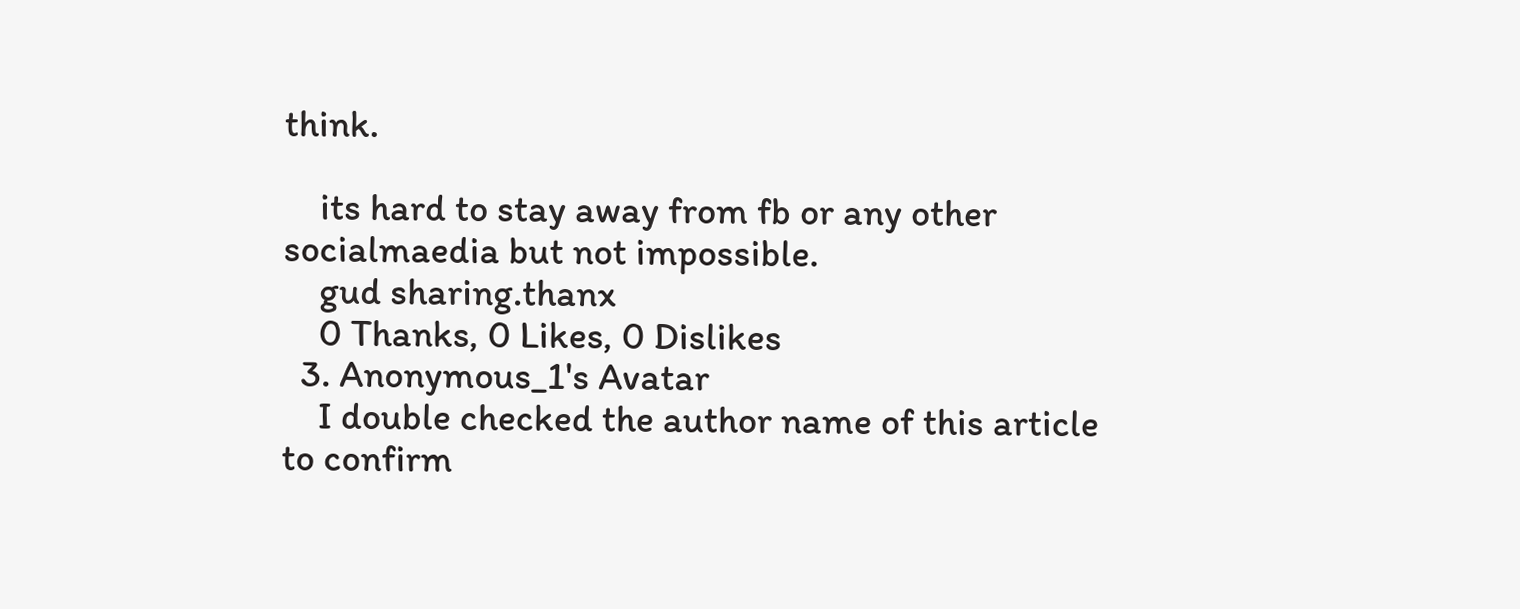think.

    its hard to stay away from fb or any other socialmaedia but not impossible.
    gud sharing.thanx
    0 Thanks, 0 Likes, 0 Dislikes
  3. Anonymous_1's Avatar
    I double checked the author name of this article to confirm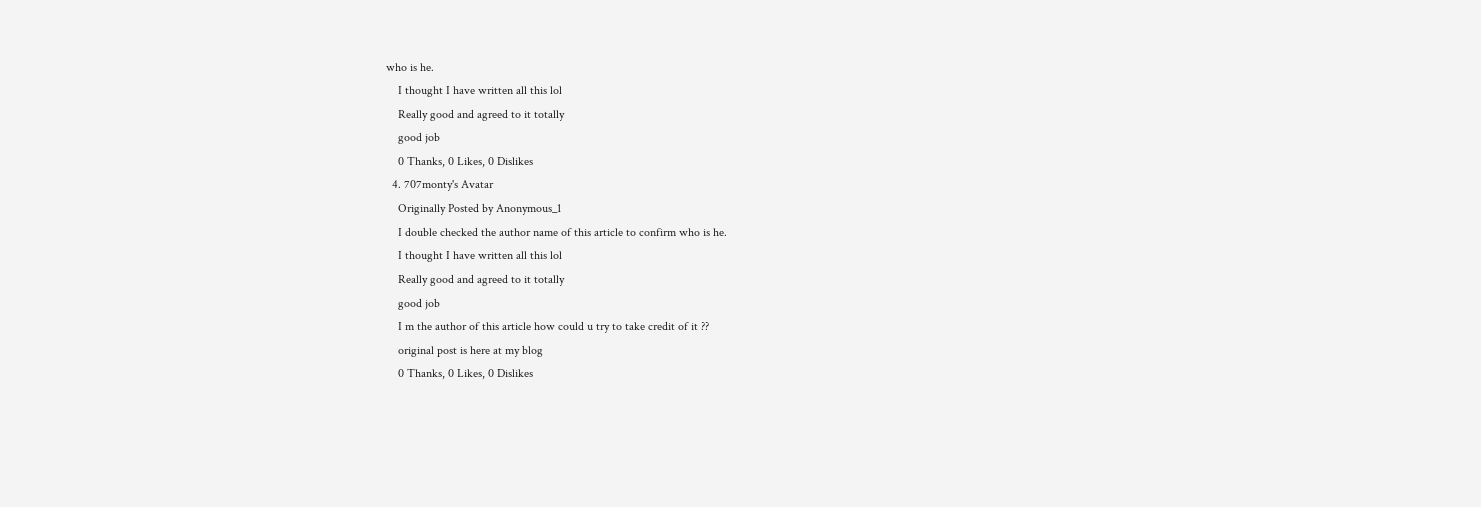who is he.
    I thought I have written all this lol
    Really good and agreed to it totally
    good job
    0 Thanks, 0 Likes, 0 Dislikes
  4. 707monty's Avatar
    Originally Posted by Anonymous_1
    I double checked the author name of this article to confirm who is he.
    I thought I have written all this lol
    Really good and agreed to it totally
    good job
    I m the author of this article how could u try to take credit of it ??
    original post is here at my blog
    0 Thanks, 0 Likes, 0 Dislikes